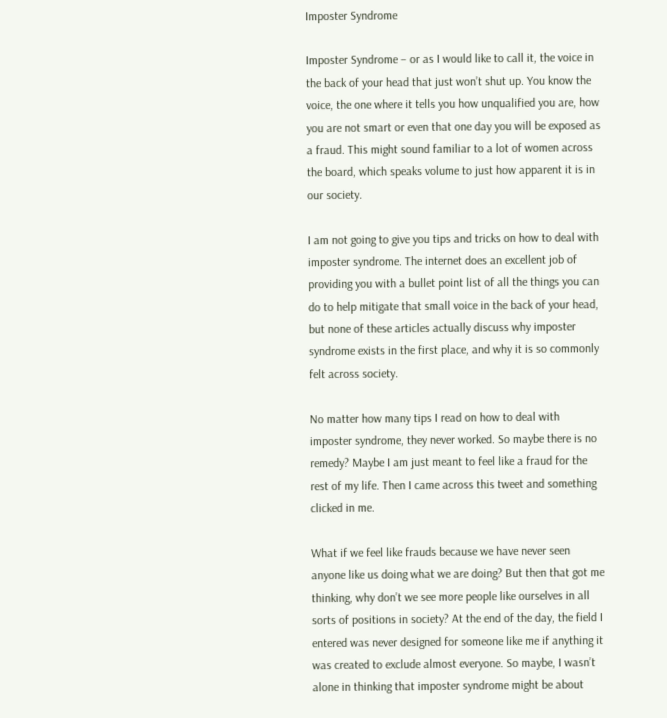Imposter Syndrome

Imposter Syndrome – or as I would like to call it, the voice in the back of your head that just won’t shut up. You know the voice, the one where it tells you how unqualified you are, how you are not smart or even that one day you will be exposed as a fraud. This might sound familiar to a lot of women across the board, which speaks volume to just how apparent it is in our society.

I am not going to give you tips and tricks on how to deal with imposter syndrome. The internet does an excellent job of providing you with a bullet point list of all the things you can do to help mitigate that small voice in the back of your head, but none of these articles actually discuss why imposter syndrome exists in the first place, and why it is so commonly felt across society.

No matter how many tips I read on how to deal with imposter syndrome, they never worked. So maybe there is no remedy? Maybe I am just meant to feel like a fraud for the rest of my life. Then I came across this tweet and something clicked in me.

What if we feel like frauds because we have never seen anyone like us doing what we are doing? But then that got me thinking, why don’t we see more people like ourselves in all sorts of positions in society? At the end of the day, the field I entered was never designed for someone like me if anything it was created to exclude almost everyone. So maybe, I wasn’t alone in thinking that imposter syndrome might be about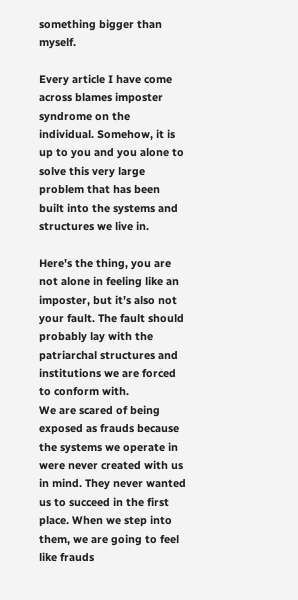something bigger than myself.

Every article I have come across blames imposter syndrome on the individual. Somehow, it is up to you and you alone to solve this very large problem that has been built into the systems and structures we live in.

Here’s the thing, you are not alone in feeling like an imposter, but it’s also not your fault. The fault should probably lay with the patriarchal structures and institutions we are forced to conform with.
We are scared of being exposed as frauds because the systems we operate in were never created with us in mind. They never wanted us to succeed in the first place. When we step into them, we are going to feel like frauds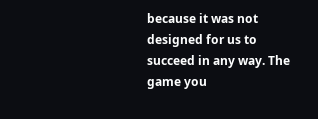because it was not designed for us to succeed in any way. The game you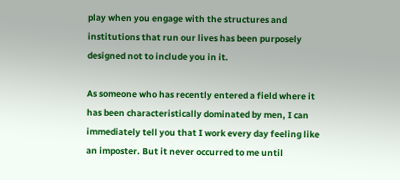play when you engage with the structures and institutions that run our lives has been purposely designed not to include you in it.

As someone who has recently entered a field where it has been characteristically dominated by men, I can immediately tell you that I work every day feeling like an imposter. But it never occurred to me until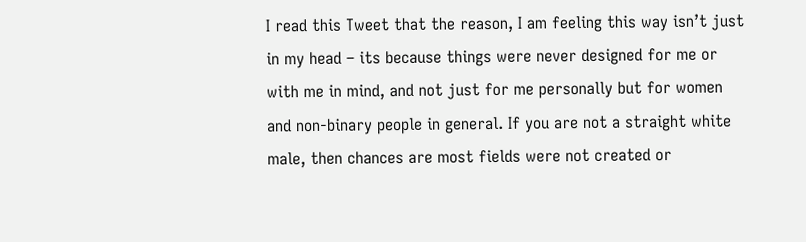I read this Tweet that the reason, I am feeling this way isn’t just in my head – its because things were never designed for me or with me in mind, and not just for me personally but for women and non-binary people in general. If you are not a straight white male, then chances are most fields were not created or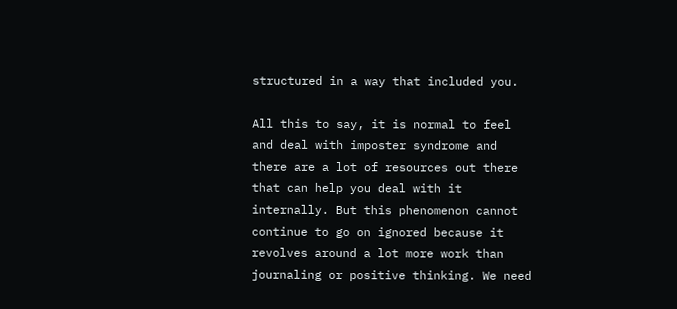structured in a way that included you.

All this to say, it is normal to feel and deal with imposter syndrome and there are a lot of resources out there that can help you deal with it internally. But this phenomenon cannot continue to go on ignored because it revolves around a lot more work than journaling or positive thinking. We need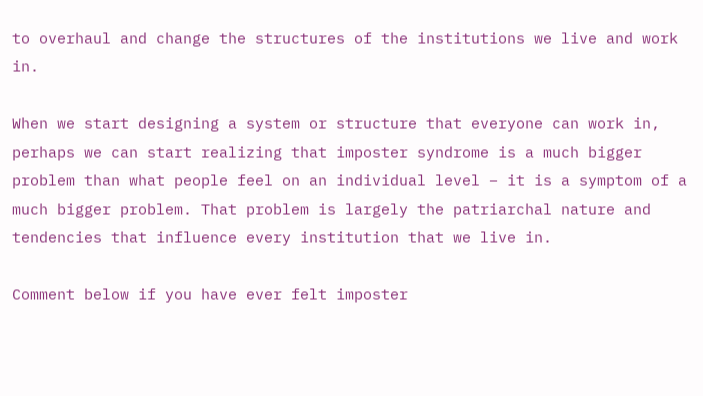to overhaul and change the structures of the institutions we live and work in.

When we start designing a system or structure that everyone can work in, perhaps we can start realizing that imposter syndrome is a much bigger problem than what people feel on an individual level – it is a symptom of a much bigger problem. That problem is largely the patriarchal nature and tendencies that influence every institution that we live in.

Comment below if you have ever felt imposter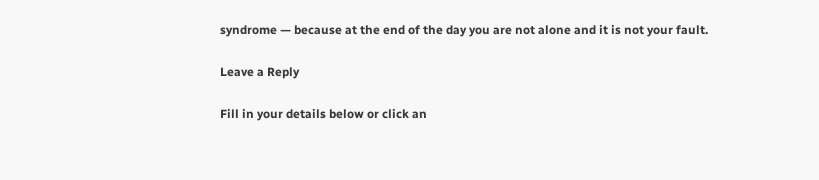syndrome — because at the end of the day you are not alone and it is not your fault.

Leave a Reply

Fill in your details below or click an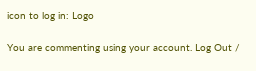icon to log in: Logo

You are commenting using your account. Log Out /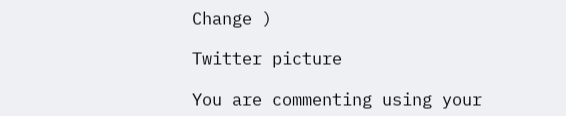Change )

Twitter picture

You are commenting using your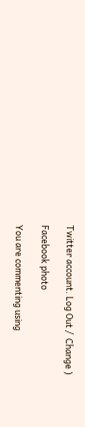Twitter account. Log Out /  Change )

Facebook photo

You are commenting using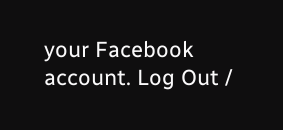your Facebook account. Log Out /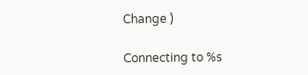Change )

Connecting to %s